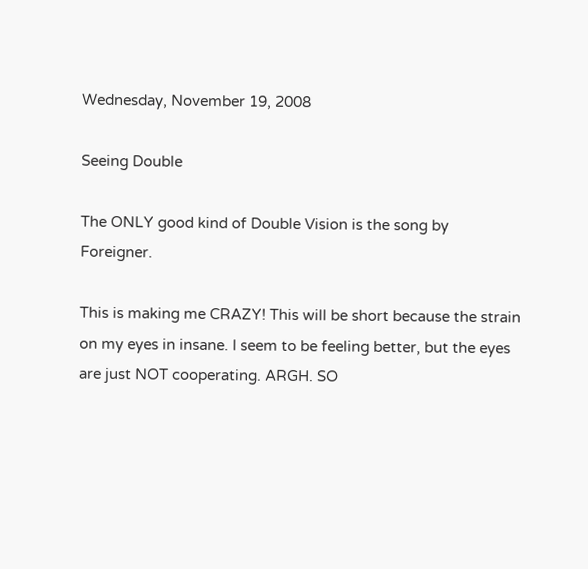Wednesday, November 19, 2008

Seeing Double

The ONLY good kind of Double Vision is the song by Foreigner.

This is making me CRAZY! This will be short because the strain on my eyes in insane. I seem to be feeling better, but the eyes are just NOT cooperating. ARGH. SO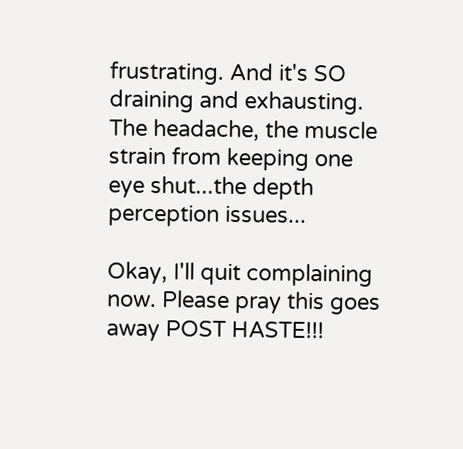frustrating. And it's SO draining and exhausting. The headache, the muscle strain from keeping one eye shut...the depth perception issues...

Okay, I'll quit complaining now. Please pray this goes away POST HASTE!!!